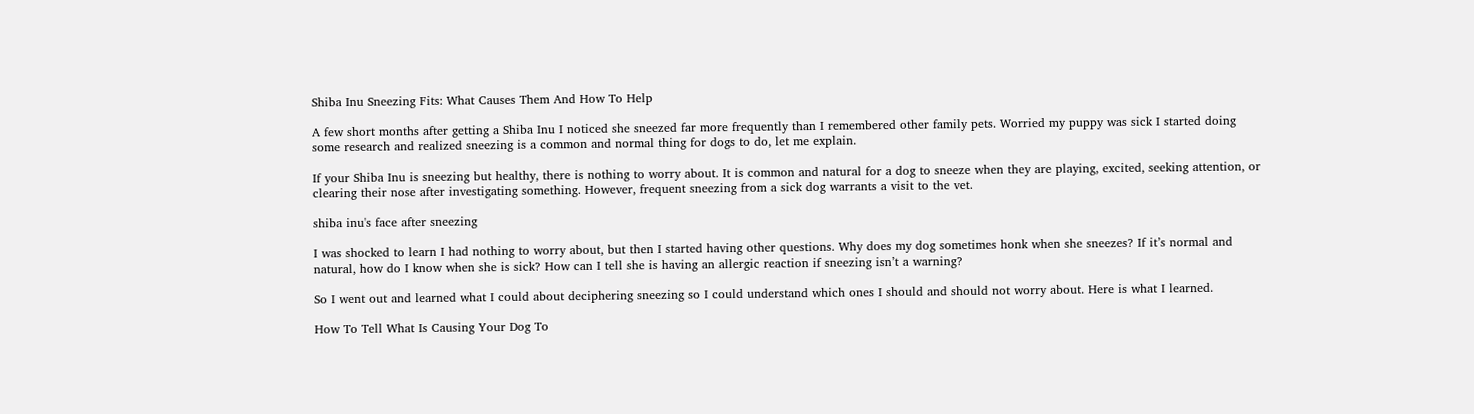Shiba Inu Sneezing Fits: What Causes Them And How To Help

A few short months after getting a Shiba Inu I noticed she sneezed far more frequently than I remembered other family pets. Worried my puppy was sick I started doing some research and realized sneezing is a common and normal thing for dogs to do, let me explain.

If your Shiba Inu is sneezing but healthy, there is nothing to worry about. It is common and natural for a dog to sneeze when they are playing, excited, seeking attention, or clearing their nose after investigating something. However, frequent sneezing from a sick dog warrants a visit to the vet.

shiba inu's face after sneezing

I was shocked to learn I had nothing to worry about, but then I started having other questions. Why does my dog sometimes honk when she sneezes? If it’s normal and natural, how do I know when she is sick? How can I tell she is having an allergic reaction if sneezing isn’t a warning?

So I went out and learned what I could about deciphering sneezing so I could understand which ones I should and should not worry about. Here is what I learned.

How To Tell What Is Causing Your Dog To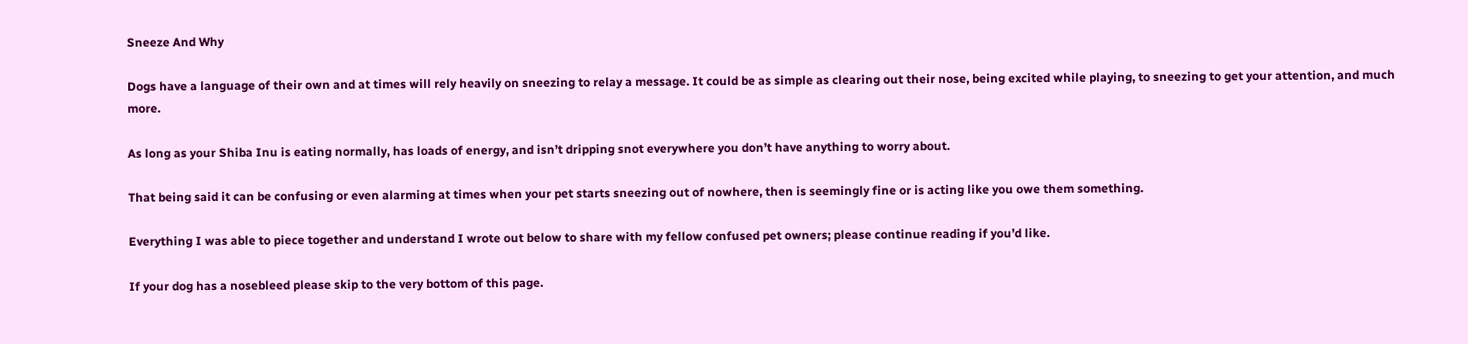Sneeze And Why

Dogs have a language of their own and at times will rely heavily on sneezing to relay a message. It could be as simple as clearing out their nose, being excited while playing, to sneezing to get your attention, and much more.

As long as your Shiba Inu is eating normally, has loads of energy, and isn’t dripping snot everywhere you don’t have anything to worry about.

That being said it can be confusing or even alarming at times when your pet starts sneezing out of nowhere, then is seemingly fine or is acting like you owe them something.

Everything I was able to piece together and understand I wrote out below to share with my fellow confused pet owners; please continue reading if you’d like.

If your dog has a nosebleed please skip to the very bottom of this page.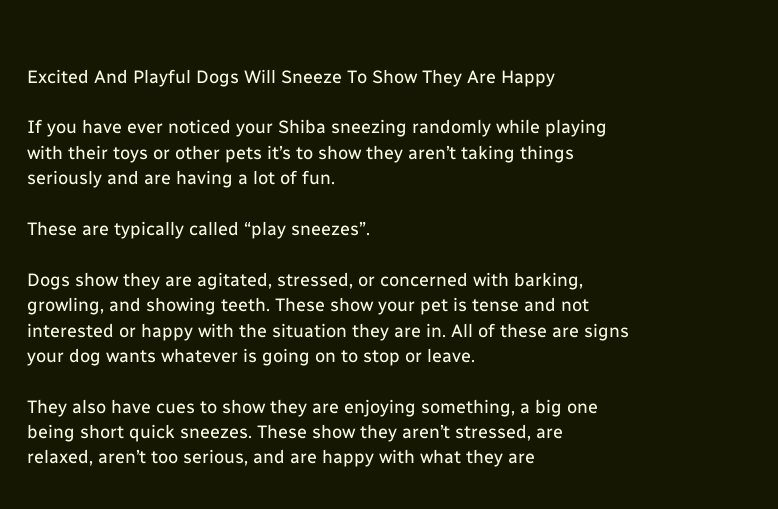Excited And Playful Dogs Will Sneeze To Show They Are Happy

If you have ever noticed your Shiba sneezing randomly while playing with their toys or other pets it’s to show they aren’t taking things seriously and are having a lot of fun.

These are typically called “play sneezes”.

Dogs show they are agitated, stressed, or concerned with barking, growling, and showing teeth. These show your pet is tense and not interested or happy with the situation they are in. All of these are signs your dog wants whatever is going on to stop or leave.

They also have cues to show they are enjoying something, a big one being short quick sneezes. These show they aren’t stressed, are relaxed, aren’t too serious, and are happy with what they are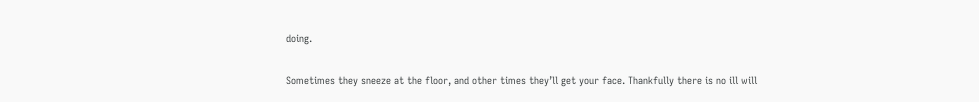doing.

Sometimes they sneeze at the floor, and other times they’ll get your face. Thankfully there is no ill will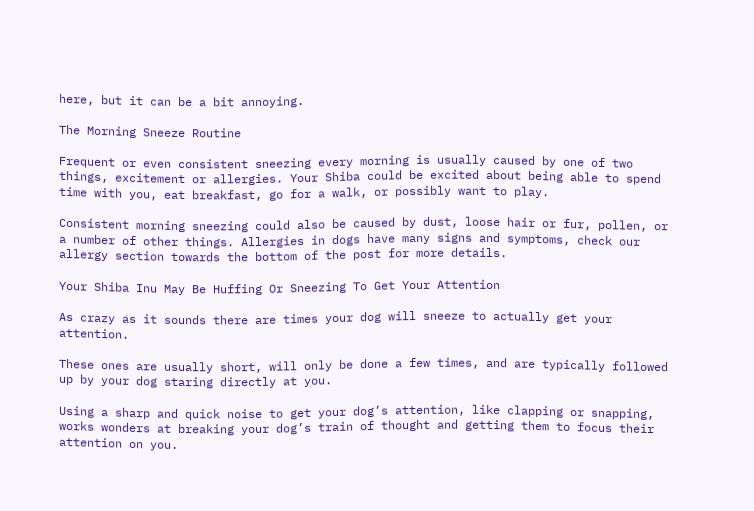here, but it can be a bit annoying.

The Morning Sneeze Routine

Frequent or even consistent sneezing every morning is usually caused by one of two things, excitement or allergies. Your Shiba could be excited about being able to spend time with you, eat breakfast, go for a walk, or possibly want to play.

Consistent morning sneezing could also be caused by dust, loose hair or fur, pollen, or a number of other things. Allergies in dogs have many signs and symptoms, check our allergy section towards the bottom of the post for more details.

Your Shiba Inu May Be Huffing Or Sneezing To Get Your Attention

As crazy as it sounds there are times your dog will sneeze to actually get your attention.

These ones are usually short, will only be done a few times, and are typically followed up by your dog staring directly at you.

Using a sharp and quick noise to get your dog’s attention, like clapping or snapping, works wonders at breaking your dog’s train of thought and getting them to focus their attention on you.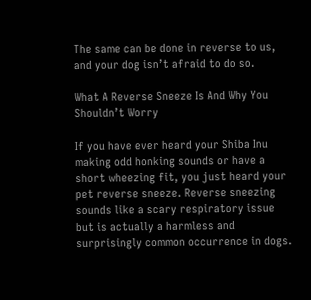The same can be done in reverse to us, and your dog isn’t afraid to do so.

What A Reverse Sneeze Is And Why You Shouldn’t Worry

If you have ever heard your Shiba Inu making odd honking sounds or have a short wheezing fit, you just heard your pet reverse sneeze. Reverse sneezing sounds like a scary respiratory issue but is actually a harmless and surprisingly common occurrence in dogs.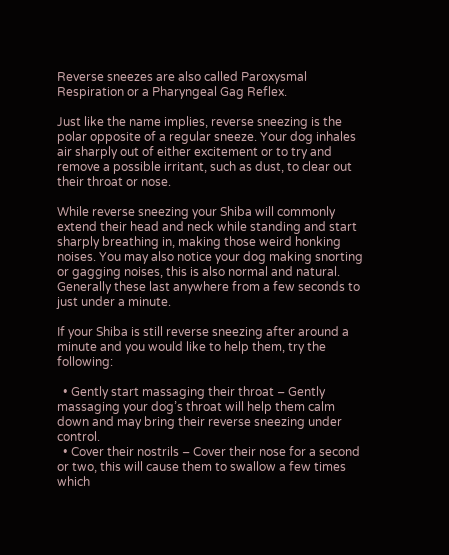Reverse sneezes are also called Paroxysmal Respiration or a Pharyngeal Gag Reflex.

Just like the name implies, reverse sneezing is the polar opposite of a regular sneeze. Your dog inhales air sharply out of either excitement or to try and remove a possible irritant, such as dust, to clear out their throat or nose.

While reverse sneezing your Shiba will commonly extend their head and neck while standing and start sharply breathing in, making those weird honking noises. You may also notice your dog making snorting or gagging noises, this is also normal and natural. Generally these last anywhere from a few seconds to just under a minute.

If your Shiba is still reverse sneezing after around a minute and you would like to help them, try the following:

  • Gently start massaging their throat – Gently massaging your dog’s throat will help them calm down and may bring their reverse sneezing under control.
  • Cover their nostrils – Cover their nose for a second or two, this will cause them to swallow a few times which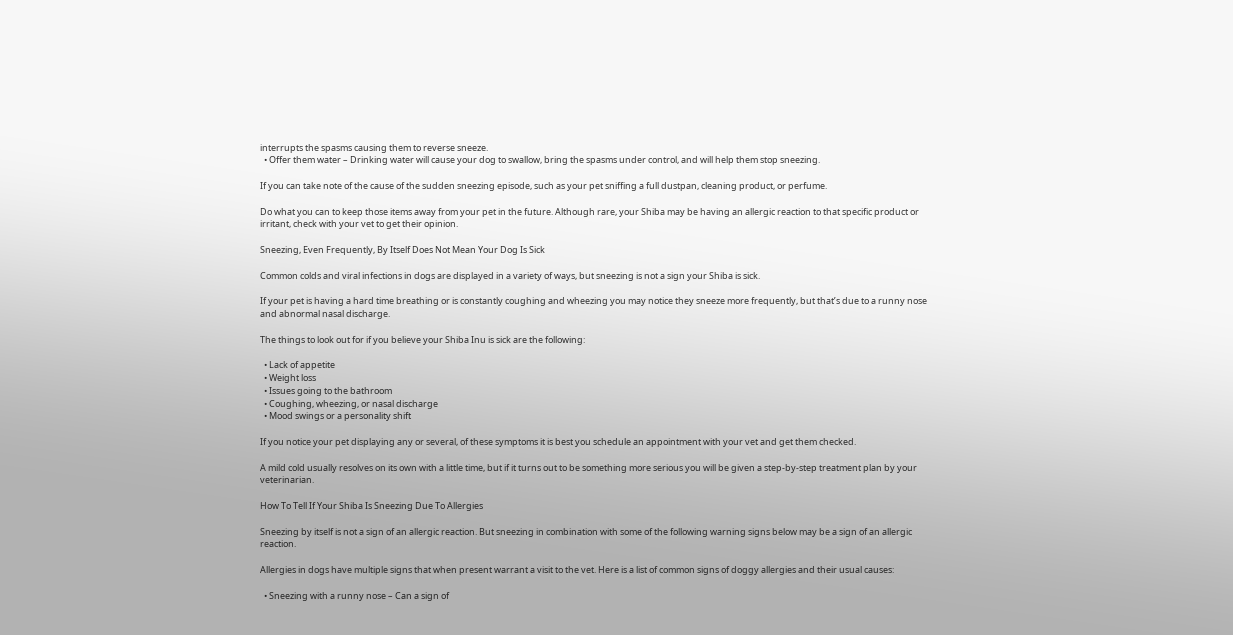interrupts the spasms causing them to reverse sneeze.
  • Offer them water – Drinking water will cause your dog to swallow, bring the spasms under control, and will help them stop sneezing.

If you can take note of the cause of the sudden sneezing episode, such as your pet sniffing a full dustpan, cleaning product, or perfume.

Do what you can to keep those items away from your pet in the future. Although rare, your Shiba may be having an allergic reaction to that specific product or irritant, check with your vet to get their opinion.

Sneezing, Even Frequently, By Itself Does Not Mean Your Dog Is Sick

Common colds and viral infections in dogs are displayed in a variety of ways, but sneezing is not a sign your Shiba is sick.

If your pet is having a hard time breathing or is constantly coughing and wheezing you may notice they sneeze more frequently, but that’s due to a runny nose and abnormal nasal discharge.

The things to look out for if you believe your Shiba Inu is sick are the following:

  • Lack of appetite
  • Weight loss
  • Issues going to the bathroom
  • Coughing, wheezing, or nasal discharge
  • Mood swings or a personality shift

If you notice your pet displaying any or several, of these symptoms it is best you schedule an appointment with your vet and get them checked.

A mild cold usually resolves on its own with a little time, but if it turns out to be something more serious you will be given a step-by-step treatment plan by your veterinarian.

How To Tell If Your Shiba Is Sneezing Due To Allergies

Sneezing by itself is not a sign of an allergic reaction. But sneezing in combination with some of the following warning signs below may be a sign of an allergic reaction.

Allergies in dogs have multiple signs that when present warrant a visit to the vet. Here is a list of common signs of doggy allergies and their usual causes:

  • Sneezing with a runny nose – Can a sign of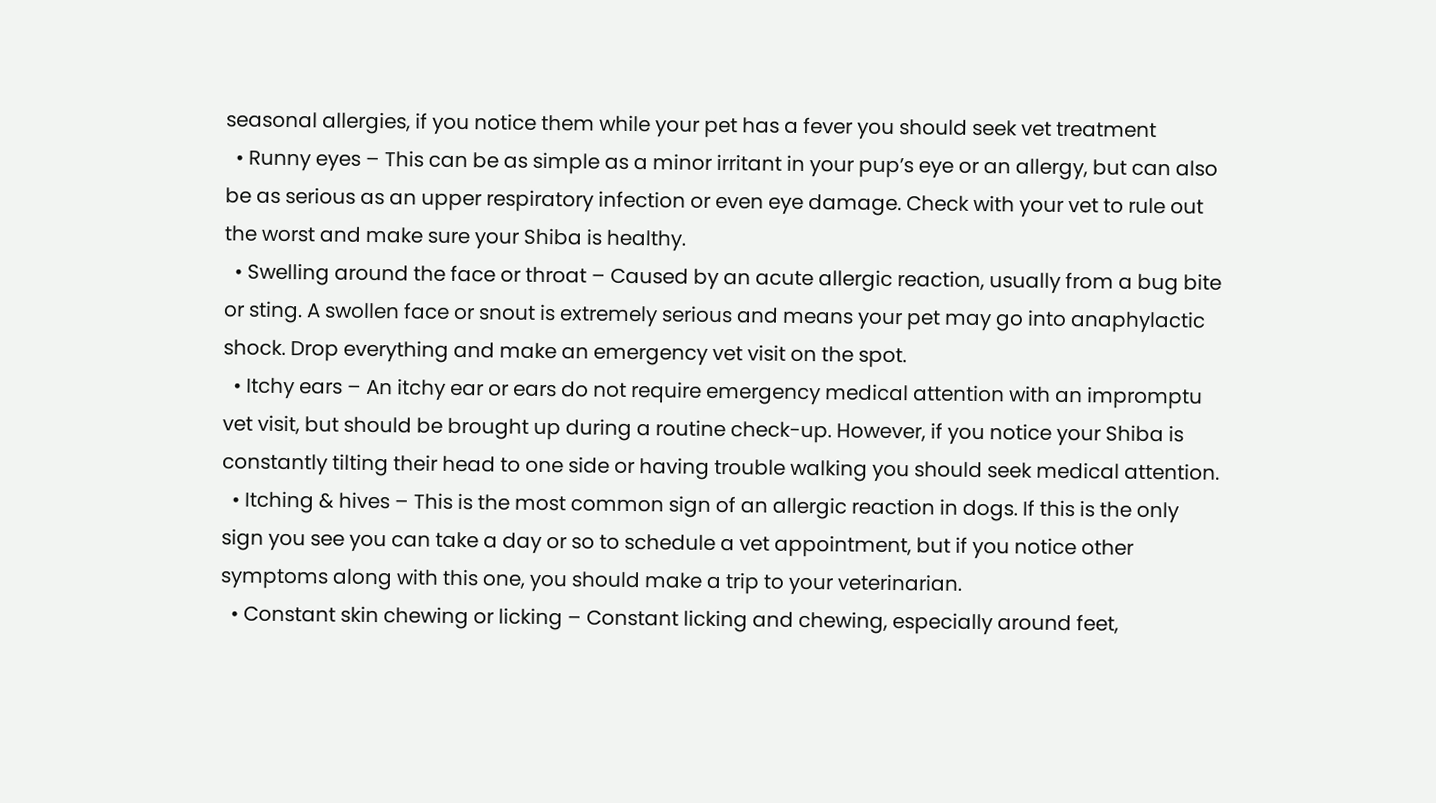seasonal allergies, if you notice them while your pet has a fever you should seek vet treatment
  • Runny eyes – This can be as simple as a minor irritant in your pup’s eye or an allergy, but can also be as serious as an upper respiratory infection or even eye damage. Check with your vet to rule out the worst and make sure your Shiba is healthy.
  • Swelling around the face or throat – Caused by an acute allergic reaction, usually from a bug bite or sting. A swollen face or snout is extremely serious and means your pet may go into anaphylactic shock. Drop everything and make an emergency vet visit on the spot.
  • Itchy ears – An itchy ear or ears do not require emergency medical attention with an impromptu vet visit, but should be brought up during a routine check-up. However, if you notice your Shiba is constantly tilting their head to one side or having trouble walking you should seek medical attention.
  • Itching & hives – This is the most common sign of an allergic reaction in dogs. If this is the only sign you see you can take a day or so to schedule a vet appointment, but if you notice other symptoms along with this one, you should make a trip to your veterinarian.
  • Constant skin chewing or licking – Constant licking and chewing, especially around feet,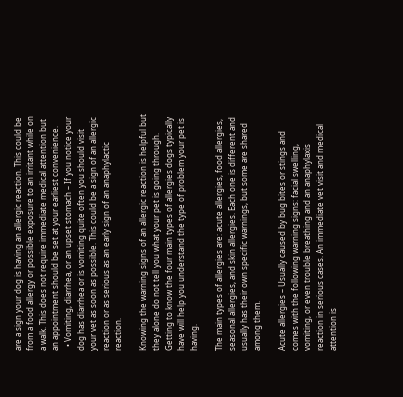are a sign your dog is having an allergic reaction. This could be from a food allergy or possible exposure to an irritant while on a walk. This does not require immediate medical attention but an appointment should be set at your earliest convenience.
  • Vomiting, diarrhea, or an upset stomach – If you notice your dog has diarrhea or is vomiting quite often you should visit your vet as soon as possible. This could be a sign of an allergic reaction or as serious as an early sign of an anaphylactic reaction.

Knowing the warning signs of an allergic reaction is helpful but they alone do not tell you what your pet is going through. Getting to know the four main types of allergies dogs typically have will help you understand the type of problem your pet is having.

The main types of allergies are: acute allergies, food allergies, seasonal allergies, and skin allergies. Each one is different and usually has their own specific warnings, but some are shared among them.

Acute allergies – Usually caused by bug bites or stings and comes with the following warning signs: facial swelling, vomiting, or even trouble breathing and an anaphylaxis reaction in serious cases. An immediate vet visit and medical attention is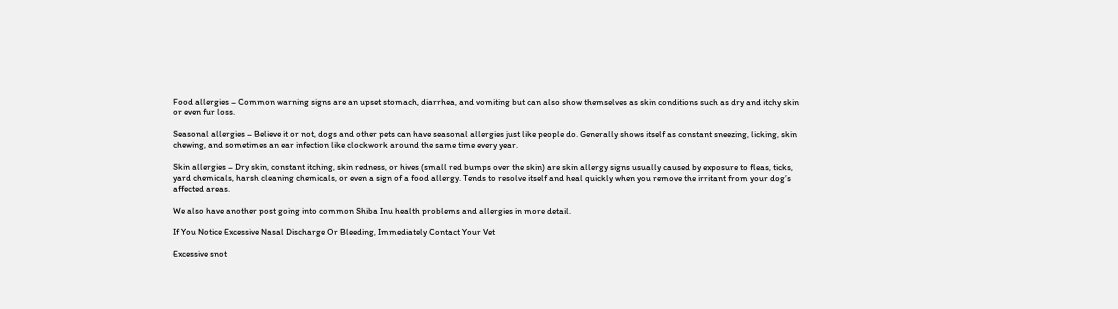Food allergies – Common warning signs are an upset stomach, diarrhea, and vomiting but can also show themselves as skin conditions such as dry and itchy skin or even fur loss.

Seasonal allergies – Believe it or not, dogs and other pets can have seasonal allergies just like people do. Generally shows itself as constant sneezing, licking, skin chewing, and sometimes an ear infection like clockwork around the same time every year.

Skin allergies – Dry skin, constant itching, skin redness, or hives (small red bumps over the skin) are skin allergy signs usually caused by exposure to fleas, ticks, yard chemicals, harsh cleaning chemicals, or even a sign of a food allergy. Tends to resolve itself and heal quickly when you remove the irritant from your dog’s affected areas.

We also have another post going into common Shiba Inu health problems and allergies in more detail.

If You Notice Excessive Nasal Discharge Or Bleeding, Immediately Contact Your Vet

Excessive snot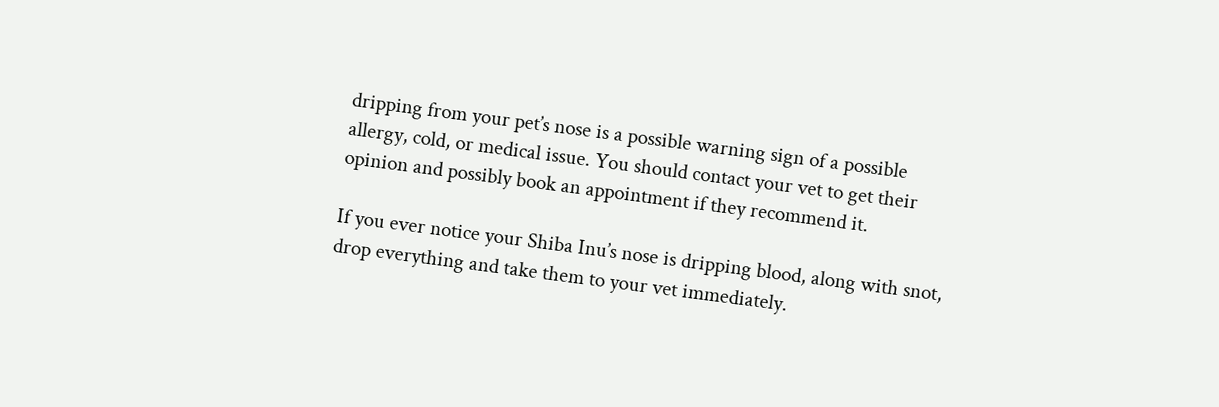dripping from your pet’s nose is a possible warning sign of a possible allergy, cold, or medical issue. You should contact your vet to get their opinion and possibly book an appointment if they recommend it.

If you ever notice your Shiba Inu’s nose is dripping blood, along with snot, drop everything and take them to your vet immediately.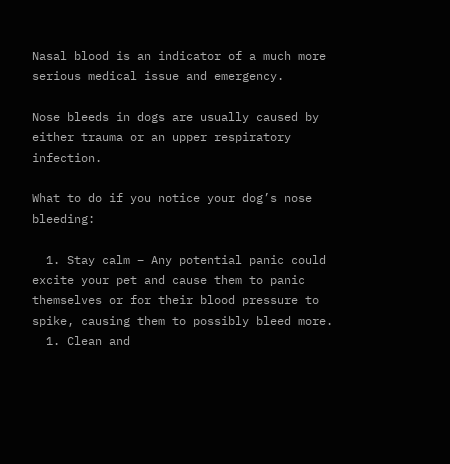Nasal blood is an indicator of a much more serious medical issue and emergency.

Nose bleeds in dogs are usually caused by either trauma or an upper respiratory infection.

What to do if you notice your dog’s nose bleeding:

  1. Stay calm – Any potential panic could excite your pet and cause them to panic themselves or for their blood pressure to spike, causing them to possibly bleed more.
  1. Clean and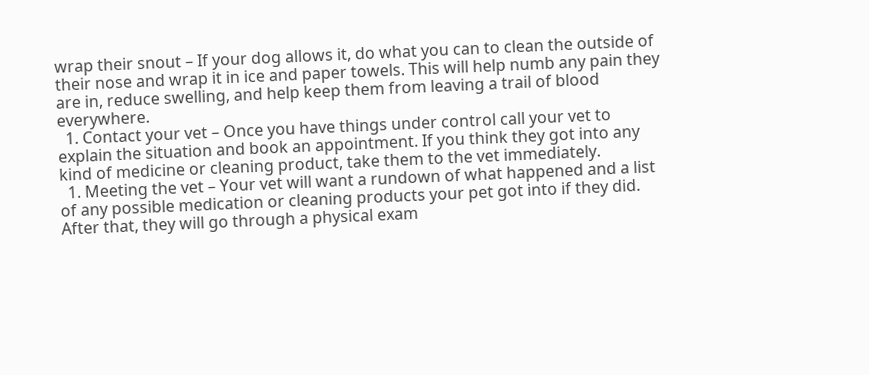wrap their snout – If your dog allows it, do what you can to clean the outside of their nose and wrap it in ice and paper towels. This will help numb any pain they are in, reduce swelling, and help keep them from leaving a trail of blood everywhere.
  1. Contact your vet – Once you have things under control call your vet to explain the situation and book an appointment. If you think they got into any kind of medicine or cleaning product, take them to the vet immediately.
  1. Meeting the vet – Your vet will want a rundown of what happened and a list of any possible medication or cleaning products your pet got into if they did. After that, they will go through a physical exam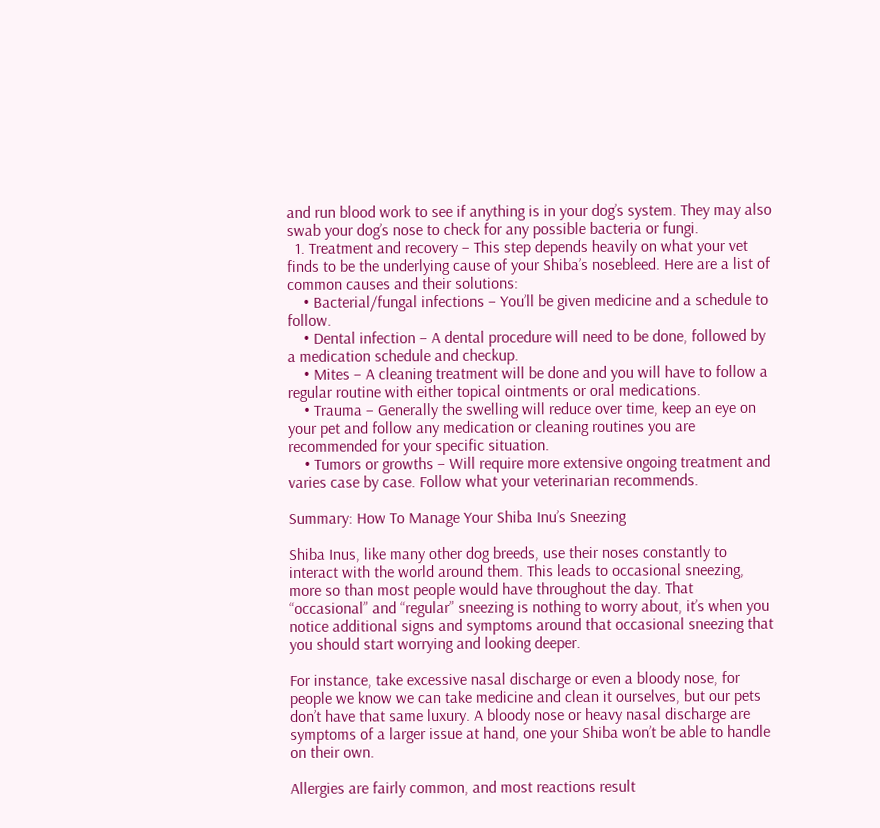and run blood work to see if anything is in your dog’s system. They may also swab your dog’s nose to check for any possible bacteria or fungi.
  1. Treatment and recovery – This step depends heavily on what your vet finds to be the underlying cause of your Shiba’s nosebleed. Here are a list of common causes and their solutions:
    • Bacterial/fungal infections – You’ll be given medicine and a schedule to follow.
    • Dental infection – A dental procedure will need to be done, followed by a medication schedule and checkup.
    • Mites – A cleaning treatment will be done and you will have to follow a regular routine with either topical ointments or oral medications.
    • Trauma – Generally the swelling will reduce over time, keep an eye on your pet and follow any medication or cleaning routines you are recommended for your specific situation.
    • Tumors or growths – Will require more extensive ongoing treatment and varies case by case. Follow what your veterinarian recommends.

Summary: How To Manage Your Shiba Inu’s Sneezing

Shiba Inus, like many other dog breeds, use their noses constantly to interact with the world around them. This leads to occasional sneezing, more so than most people would have throughout the day. That “occasional” and “regular” sneezing is nothing to worry about, it’s when you notice additional signs and symptoms around that occasional sneezing that you should start worrying and looking deeper.

For instance, take excessive nasal discharge or even a bloody nose, for people we know we can take medicine and clean it ourselves, but our pets don’t have that same luxury. A bloody nose or heavy nasal discharge are symptoms of a larger issue at hand, one your Shiba won’t be able to handle on their own.

Allergies are fairly common, and most reactions result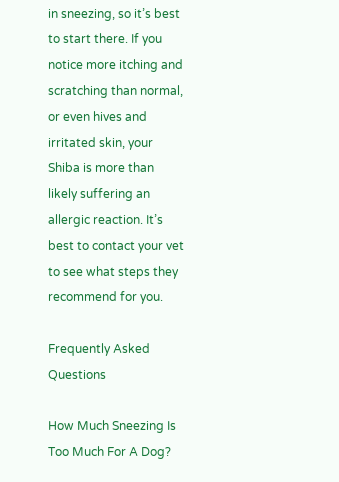in sneezing, so it’s best to start there. If you notice more itching and scratching than normal, or even hives and irritated skin, your Shiba is more than likely suffering an allergic reaction. It’s best to contact your vet to see what steps they recommend for you.

Frequently Asked Questions

How Much Sneezing Is Too Much For A Dog?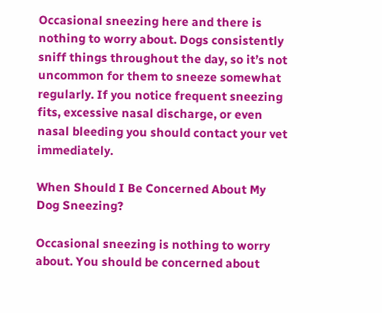Occasional sneezing here and there is nothing to worry about. Dogs consistently sniff things throughout the day, so it’s not uncommon for them to sneeze somewhat regularly. If you notice frequent sneezing fits, excessive nasal discharge, or even nasal bleeding you should contact your vet immediately.

When Should I Be Concerned About My Dog Sneezing?

Occasional sneezing is nothing to worry about. You should be concerned about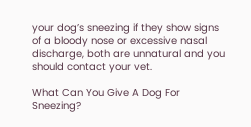your dog’s sneezing if they show signs of a bloody nose or excessive nasal discharge, both are unnatural and you should contact your vet.

What Can You Give A Dog For Sneezing?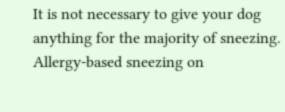It is not necessary to give your dog anything for the majority of sneezing. Allergy-based sneezing on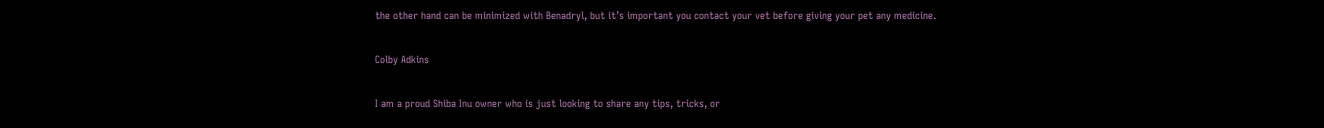the other hand can be minimized with Benadryl, but it’s important you contact your vet before giving your pet any medicine.

Colby Adkins

I am a proud Shiba Inu owner who is just looking to share any tips, tricks, or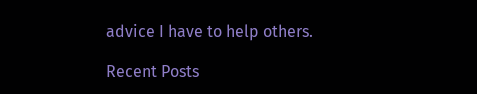advice I have to help others.

Recent Posts